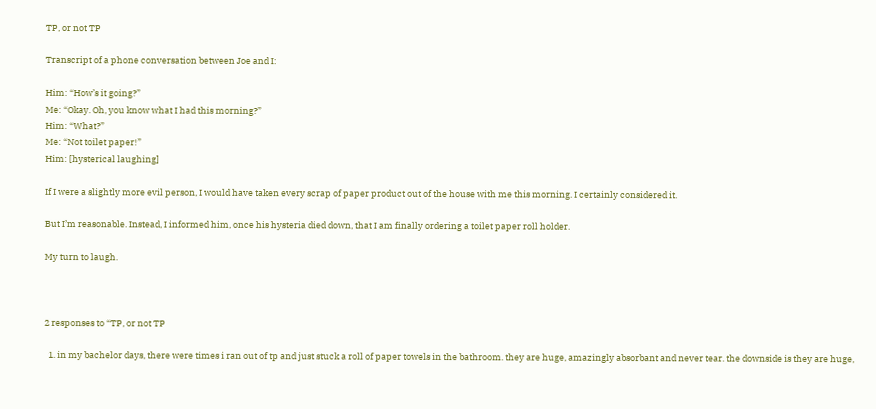TP, or not TP

Transcript of a phone conversation between Joe and I:

Him: “How’s it going?”
Me: “Okay. Oh, you know what I had this morning?”
Him: “What?”
Me: “Not toilet paper!”
Him: [hysterical laughing]

If I were a slightly more evil person, I would have taken every scrap of paper product out of the house with me this morning. I certainly considered it.

But I’m reasonable. Instead, I informed him, once his hysteria died down, that I am finally ordering a toilet paper roll holder.

My turn to laugh.



2 responses to “TP, or not TP

  1. in my bachelor days, there were times i ran out of tp and just stuck a roll of paper towels in the bathroom. they are huge, amazingly absorbant and never tear. the downside is they are huge,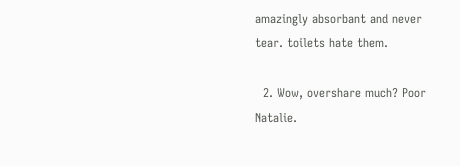amazingly absorbant and never tear. toilets hate them.

  2. Wow, overshare much? Poor Natalie.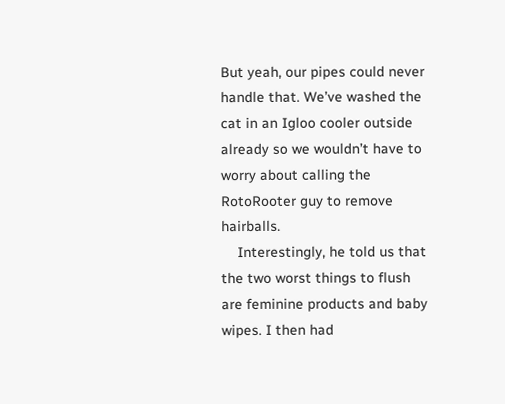But yeah, our pipes could never handle that. We’ve washed the cat in an Igloo cooler outside already so we wouldn’t have to worry about calling the RotoRooter guy to remove hairballs.
    Interestingly, he told us that the two worst things to flush are feminine products and baby wipes. I then had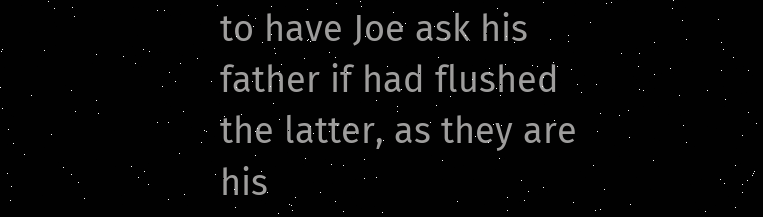to have Joe ask his father if had flushed the latter, as they are his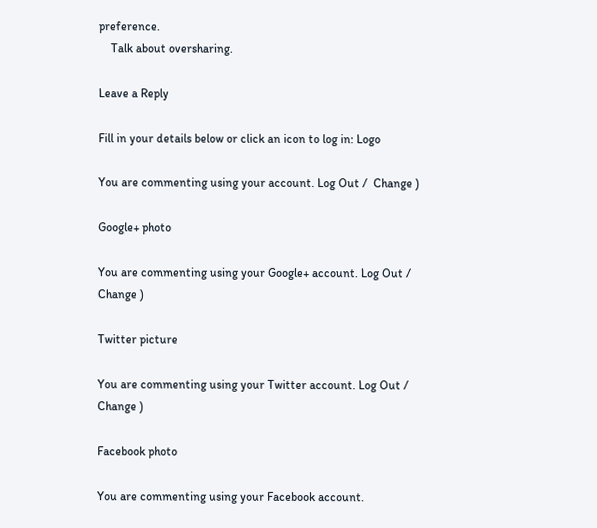preference.
    Talk about oversharing.

Leave a Reply

Fill in your details below or click an icon to log in: Logo

You are commenting using your account. Log Out /  Change )

Google+ photo

You are commenting using your Google+ account. Log Out /  Change )

Twitter picture

You are commenting using your Twitter account. Log Out /  Change )

Facebook photo

You are commenting using your Facebook account.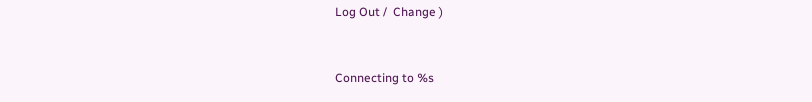Log Out /  Change )


Connecting to %s